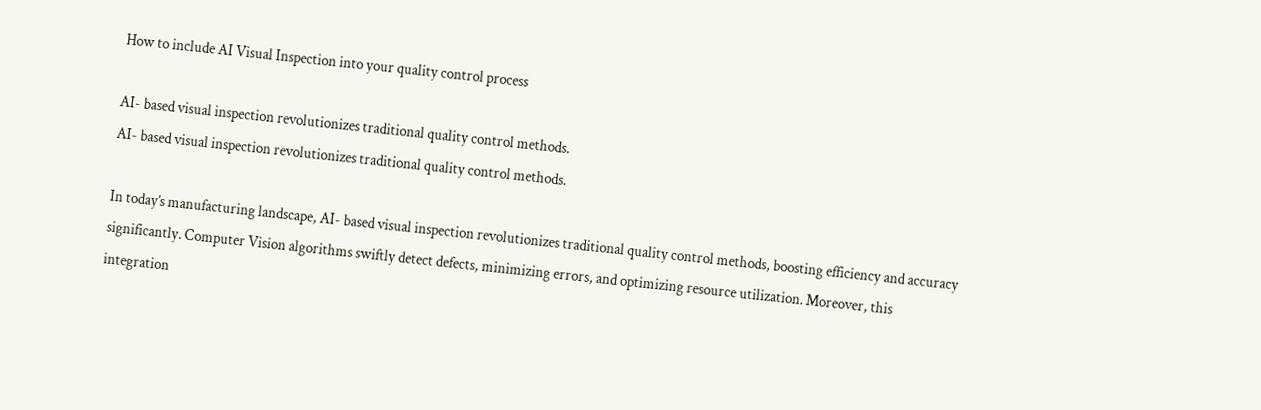How to include AI Visual Inspection into your quality control process

AI- based visual inspection revolutionizes traditional quality control methods.
AI- based visual inspection revolutionizes traditional quality control methods.

In today’s manufacturing landscape, AI- based visual inspection revolutionizes traditional quality control methods, boosting efficiency and accuracy significantly. Computer Vision algorithms swiftly detect defects, minimizing errors, and optimizing resource utilization. Moreover, this integration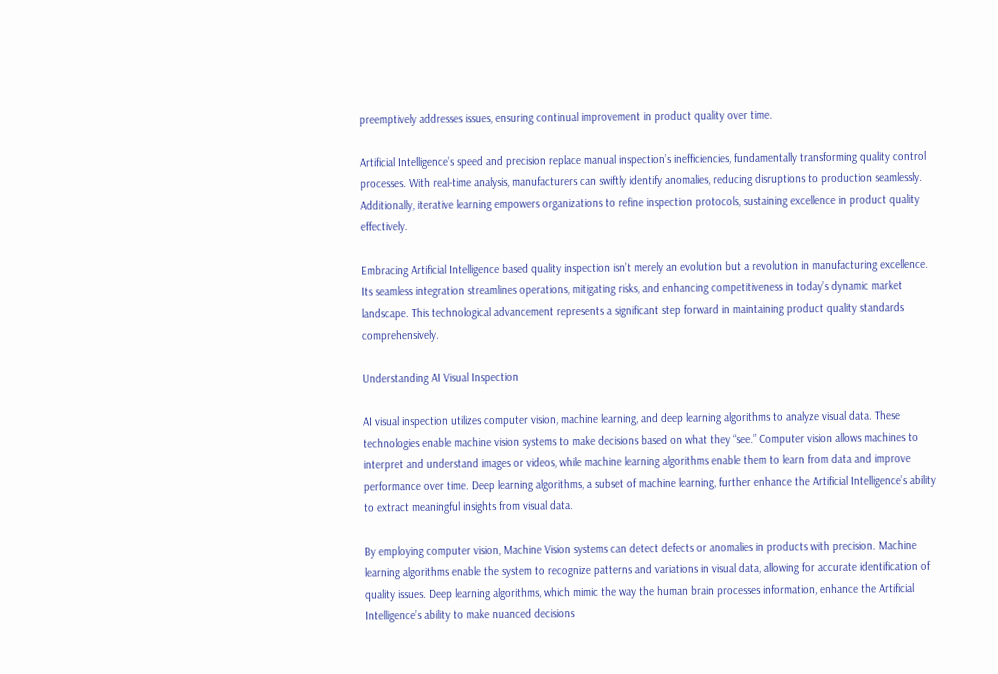preemptively addresses issues, ensuring continual improvement in product quality over time.

Artificial Intelligence’s speed and precision replace manual inspection’s inefficiencies, fundamentally transforming quality control processes. With real-time analysis, manufacturers can swiftly identify anomalies, reducing disruptions to production seamlessly. Additionally, iterative learning empowers organizations to refine inspection protocols, sustaining excellence in product quality effectively.

Embracing Artificial Intelligence based quality inspection isn’t merely an evolution but a revolution in manufacturing excellence. Its seamless integration streamlines operations, mitigating risks, and enhancing competitiveness in today’s dynamic market landscape. This technological advancement represents a significant step forward in maintaining product quality standards comprehensively.

Understanding AI Visual Inspection

AI visual inspection utilizes computer vision, machine learning, and deep learning algorithms to analyze visual data. These technologies enable machine vision systems to make decisions based on what they “see.” Computer vision allows machines to interpret and understand images or videos, while machine learning algorithms enable them to learn from data and improve performance over time. Deep learning algorithms, a subset of machine learning, further enhance the Artificial Intelligence’s ability to extract meaningful insights from visual data.

By employing computer vision, Machine Vision systems can detect defects or anomalies in products with precision. Machine learning algorithms enable the system to recognize patterns and variations in visual data, allowing for accurate identification of quality issues. Deep learning algorithms, which mimic the way the human brain processes information, enhance the Artificial Intelligence’s ability to make nuanced decisions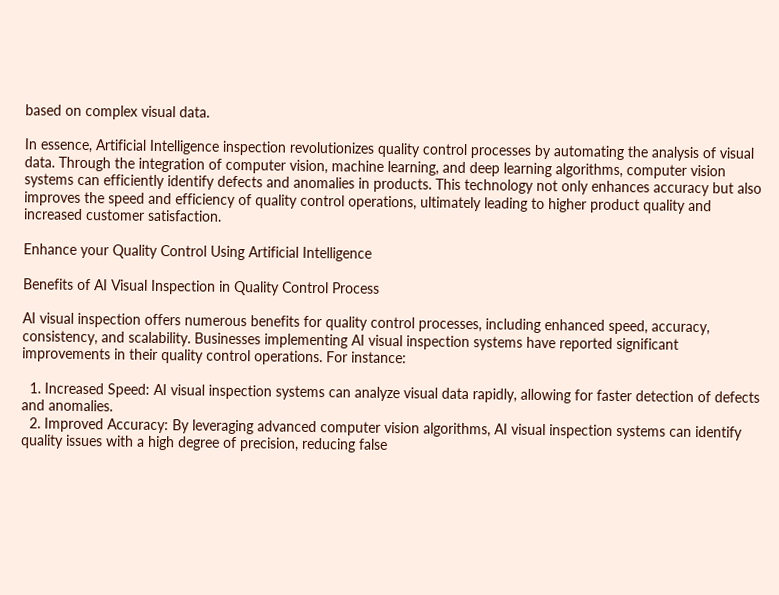based on complex visual data.

In essence, Artificial Intelligence inspection revolutionizes quality control processes by automating the analysis of visual data. Through the integration of computer vision, machine learning, and deep learning algorithms, computer vision systems can efficiently identify defects and anomalies in products. This technology not only enhances accuracy but also improves the speed and efficiency of quality control operations, ultimately leading to higher product quality and increased customer satisfaction.

Enhance your Quality Control Using Artificial Intelligence

Benefits of AI Visual Inspection in Quality Control Process

AI visual inspection offers numerous benefits for quality control processes, including enhanced speed, accuracy, consistency, and scalability. Businesses implementing AI visual inspection systems have reported significant improvements in their quality control operations. For instance:

  1. Increased Speed: AI visual inspection systems can analyze visual data rapidly, allowing for faster detection of defects and anomalies.
  2. Improved Accuracy: By leveraging advanced computer vision algorithms, AI visual inspection systems can identify quality issues with a high degree of precision, reducing false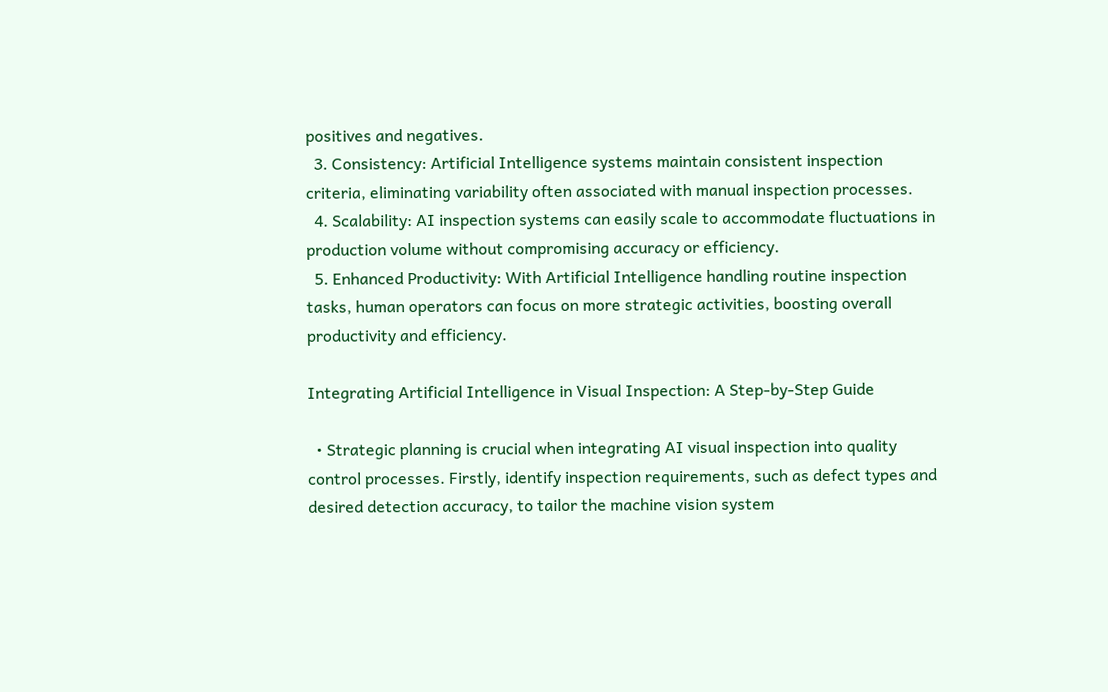positives and negatives.
  3. Consistency: Artificial Intelligence systems maintain consistent inspection criteria, eliminating variability often associated with manual inspection processes.
  4. Scalability: AI inspection systems can easily scale to accommodate fluctuations in production volume without compromising accuracy or efficiency.
  5. Enhanced Productivity: With Artificial Intelligence handling routine inspection tasks, human operators can focus on more strategic activities, boosting overall productivity and efficiency.

Integrating Artificial Intelligence in Visual Inspection: A Step-by-Step Guide

  • Strategic planning is crucial when integrating AI visual inspection into quality control processes. Firstly, identify inspection requirements, such as defect types and desired detection accuracy, to tailor the machine vision system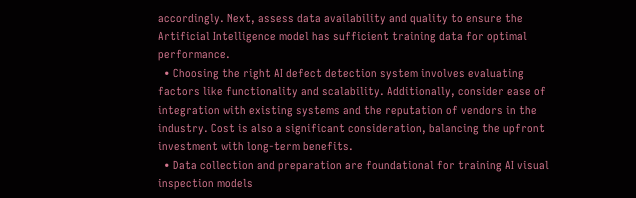accordingly. Next, assess data availability and quality to ensure the Artificial Intelligence model has sufficient training data for optimal performance.
  • Choosing the right AI defect detection system involves evaluating factors like functionality and scalability. Additionally, consider ease of integration with existing systems and the reputation of vendors in the industry. Cost is also a significant consideration, balancing the upfront investment with long-term benefits.
  • Data collection and preparation are foundational for training AI visual inspection models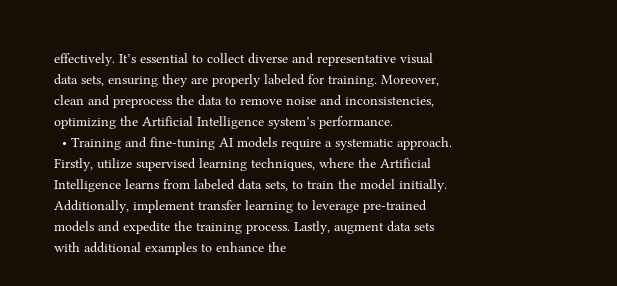effectively. It’s essential to collect diverse and representative visual data sets, ensuring they are properly labeled for training. Moreover, clean and preprocess the data to remove noise and inconsistencies, optimizing the Artificial Intelligence system’s performance.
  • Training and fine-tuning AI models require a systematic approach. Firstly, utilize supervised learning techniques, where the Artificial Intelligence learns from labeled data sets, to train the model initially. Additionally, implement transfer learning to leverage pre-trained models and expedite the training process. Lastly, augment data sets with additional examples to enhance the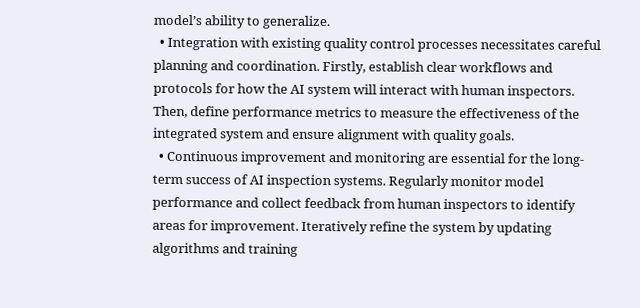model’s ability to generalize.
  • Integration with existing quality control processes necessitates careful planning and coordination. Firstly, establish clear workflows and protocols for how the AI system will interact with human inspectors. Then, define performance metrics to measure the effectiveness of the integrated system and ensure alignment with quality goals.
  • Continuous improvement and monitoring are essential for the long-term success of AI inspection systems. Regularly monitor model performance and collect feedback from human inspectors to identify areas for improvement. Iteratively refine the system by updating algorithms and training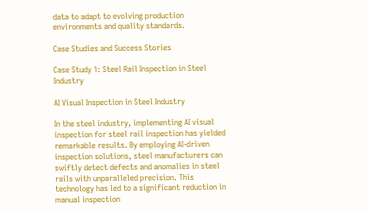data to adapt to evolving production environments and quality standards.

Case Studies and Success Stories

Case Study 1: Steel Rail Inspection in Steel Industry

AI Visual Inspection in Steel Industry

In the steel industry, implementing AI visual inspection for steel rail inspection has yielded remarkable results. By employing AI-driven inspection solutions, steel manufacturers can swiftly detect defects and anomalies in steel rails with unparalleled precision. This technology has led to a significant reduction in manual inspection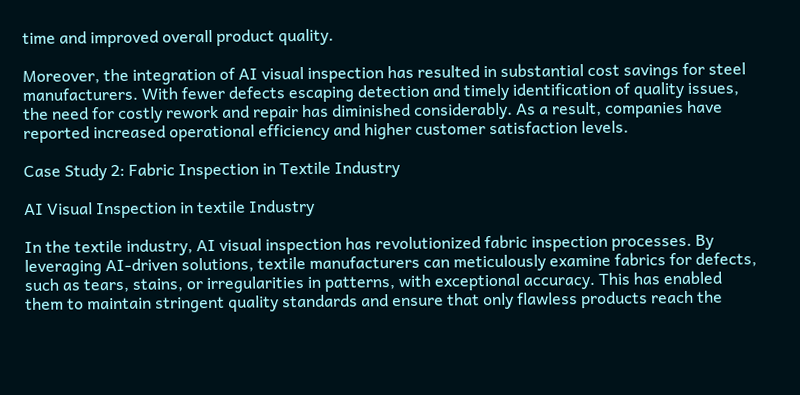time and improved overall product quality.

Moreover, the integration of AI visual inspection has resulted in substantial cost savings for steel manufacturers. With fewer defects escaping detection and timely identification of quality issues, the need for costly rework and repair has diminished considerably. As a result, companies have reported increased operational efficiency and higher customer satisfaction levels.

Case Study 2: Fabric Inspection in Textile Industry

AI Visual Inspection in textile Industry

In the textile industry, AI visual inspection has revolutionized fabric inspection processes. By leveraging AI-driven solutions, textile manufacturers can meticulously examine fabrics for defects, such as tears, stains, or irregularities in patterns, with exceptional accuracy. This has enabled them to maintain stringent quality standards and ensure that only flawless products reach the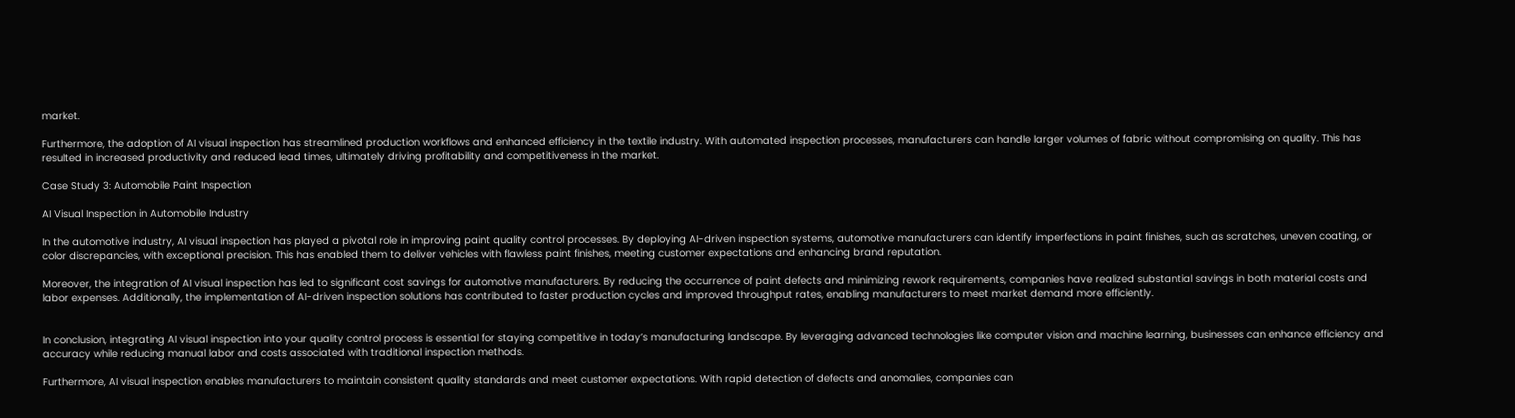market.

Furthermore, the adoption of AI visual inspection has streamlined production workflows and enhanced efficiency in the textile industry. With automated inspection processes, manufacturers can handle larger volumes of fabric without compromising on quality. This has resulted in increased productivity and reduced lead times, ultimately driving profitability and competitiveness in the market.

Case Study 3: Automobile Paint Inspection

AI Visual Inspection in Automobile Industry

In the automotive industry, AI visual inspection has played a pivotal role in improving paint quality control processes. By deploying AI-driven inspection systems, automotive manufacturers can identify imperfections in paint finishes, such as scratches, uneven coating, or color discrepancies, with exceptional precision. This has enabled them to deliver vehicles with flawless paint finishes, meeting customer expectations and enhancing brand reputation.

Moreover, the integration of AI visual inspection has led to significant cost savings for automotive manufacturers. By reducing the occurrence of paint defects and minimizing rework requirements, companies have realized substantial savings in both material costs and labor expenses. Additionally, the implementation of AI-driven inspection solutions has contributed to faster production cycles and improved throughput rates, enabling manufacturers to meet market demand more efficiently.


In conclusion, integrating AI visual inspection into your quality control process is essential for staying competitive in today’s manufacturing landscape. By leveraging advanced technologies like computer vision and machine learning, businesses can enhance efficiency and accuracy while reducing manual labor and costs associated with traditional inspection methods.

Furthermore, AI visual inspection enables manufacturers to maintain consistent quality standards and meet customer expectations. With rapid detection of defects and anomalies, companies can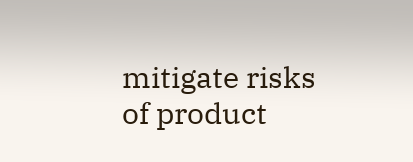mitigate risks of product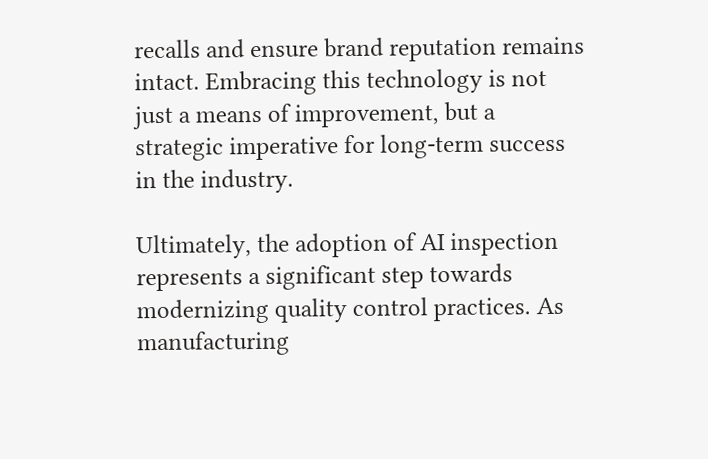recalls and ensure brand reputation remains intact. Embracing this technology is not just a means of improvement, but a strategic imperative for long-term success in the industry.

Ultimately, the adoption of AI inspection represents a significant step towards modernizing quality control practices. As manufacturing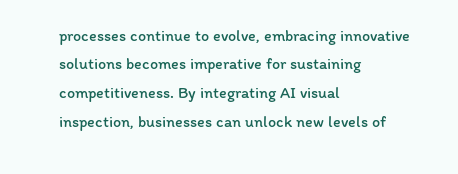processes continue to evolve, embracing innovative solutions becomes imperative for sustaining competitiveness. By integrating AI visual inspection, businesses can unlock new levels of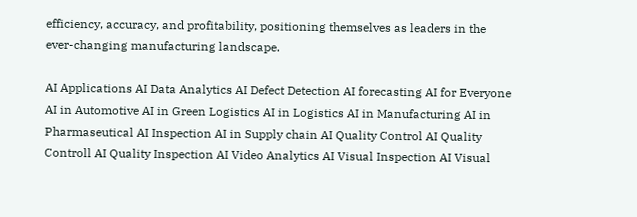efficiency, accuracy, and profitability, positioning themselves as leaders in the ever-changing manufacturing landscape.

AI Applications AI Data Analytics AI Defect Detection AI forecasting AI for Everyone AI in Automotive AI in Green Logistics AI in Logistics AI in Manufacturing AI in Pharmaseutical AI Inspection AI in Supply chain AI Quality Control AI Quality Controll AI Quality Inspection AI Video Analytics AI Visual Inspection AI Visual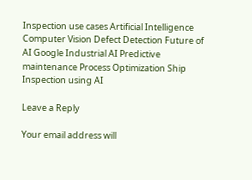Inspection use cases Artificial Intelligence Computer Vision Defect Detection Future of AI Google Industrial AI Predictive maintenance Process Optimization Ship Inspection using AI

Leave a Reply

Your email address will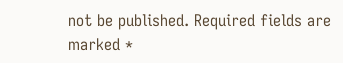not be published. Required fields are marked *